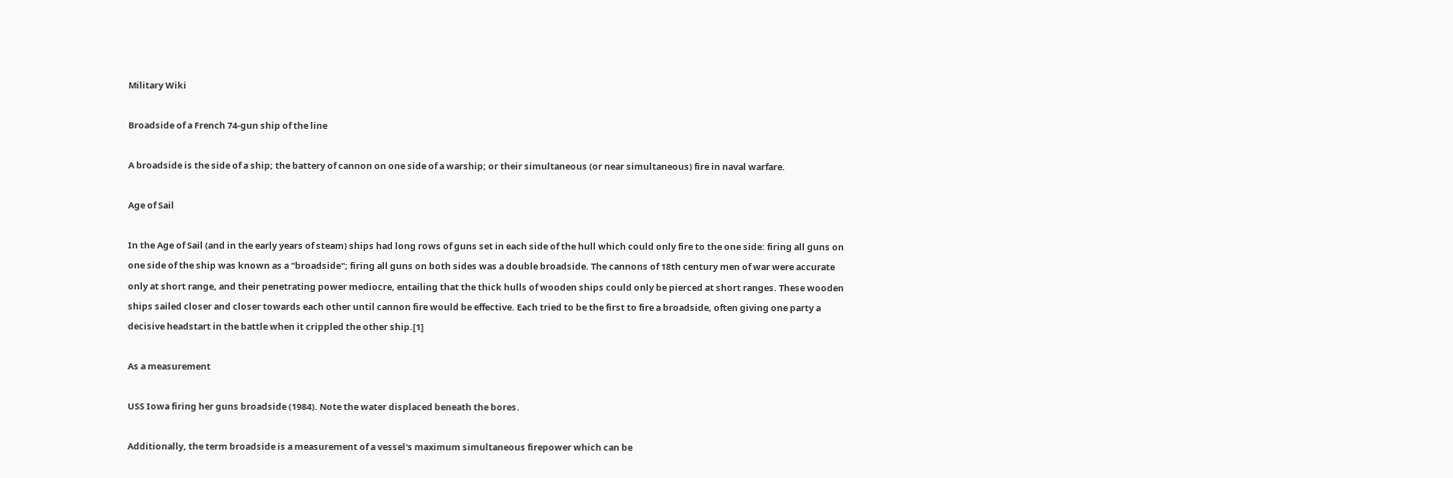Military Wiki

Broadside of a French 74-gun ship of the line

A broadside is the side of a ship; the battery of cannon on one side of a warship; or their simultaneous (or near simultaneous) fire in naval warfare.

Age of Sail

In the Age of Sail (and in the early years of steam) ships had long rows of guns set in each side of the hull which could only fire to the one side: firing all guns on one side of the ship was known as a "broadside"; firing all guns on both sides was a double broadside. The cannons of 18th century men of war were accurate only at short range, and their penetrating power mediocre, entailing that the thick hulls of wooden ships could only be pierced at short ranges. These wooden ships sailed closer and closer towards each other until cannon fire would be effective. Each tried to be the first to fire a broadside, often giving one party a decisive headstart in the battle when it crippled the other ship.[1]

As a measurement

USS Iowa firing her guns broadside (1984). Note the water displaced beneath the bores.

Additionally, the term broadside is a measurement of a vessel's maximum simultaneous firepower which can be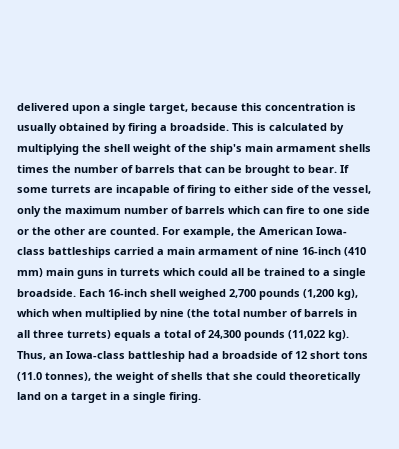delivered upon a single target, because this concentration is usually obtained by firing a broadside. This is calculated by multiplying the shell weight of the ship's main armament shells times the number of barrels that can be brought to bear. If some turrets are incapable of firing to either side of the vessel, only the maximum number of barrels which can fire to one side or the other are counted. For example, the American Iowa-class battleships carried a main armament of nine 16-inch (410 mm) main guns in turrets which could all be trained to a single broadside. Each 16-inch shell weighed 2,700 pounds (1,200 kg), which when multiplied by nine (the total number of barrels in all three turrets) equals a total of 24,300 pounds (11,022 kg). Thus, an Iowa-class battleship had a broadside of 12 short tons (11.0 tonnes), the weight of shells that she could theoretically land on a target in a single firing.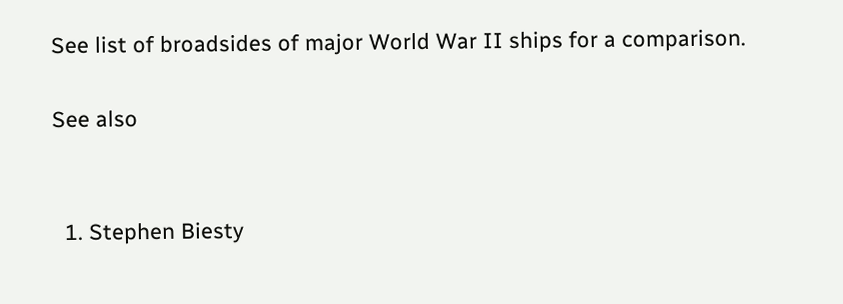See list of broadsides of major World War II ships for a comparison.

See also


  1. Stephen Biesty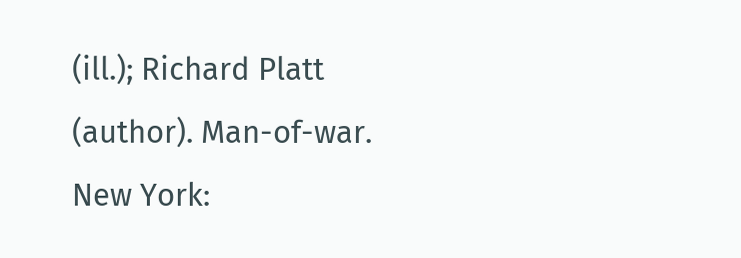(ill.); Richard Platt (author). Man-of-war. New York: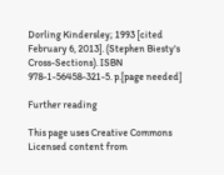Dorling Kindersley; 1993 [cited February 6, 2013]. (Stephen Biesty's Cross-Sections). ISBN 978-1-56458-321-5. p.[page needed]

Further reading

This page uses Creative Commons Licensed content from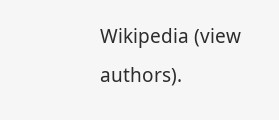Wikipedia (view authors).